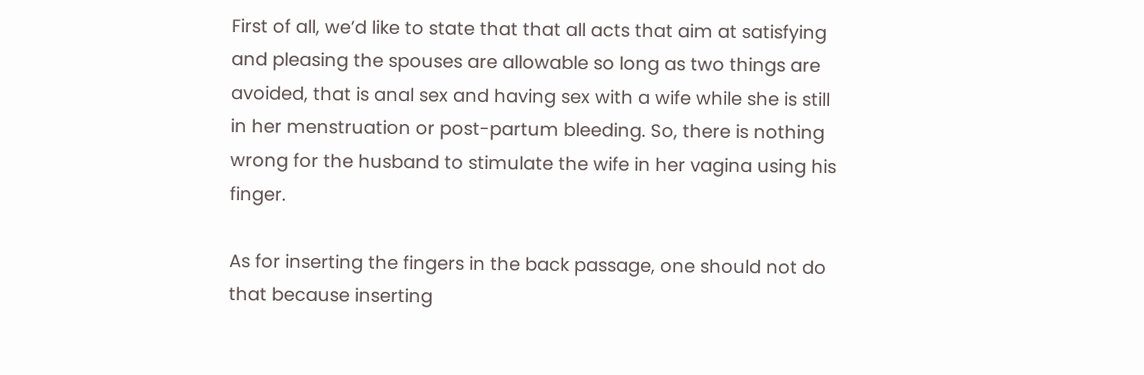First of all, we’d like to state that that all acts that aim at satisfying and pleasing the spouses are allowable so long as two things are avoided, that is anal sex and having sex with a wife while she is still in her menstruation or post-partum bleeding. So, there is nothing wrong for the husband to stimulate the wife in her vagina using his finger.

As for inserting the fingers in the back passage, one should not do that because inserting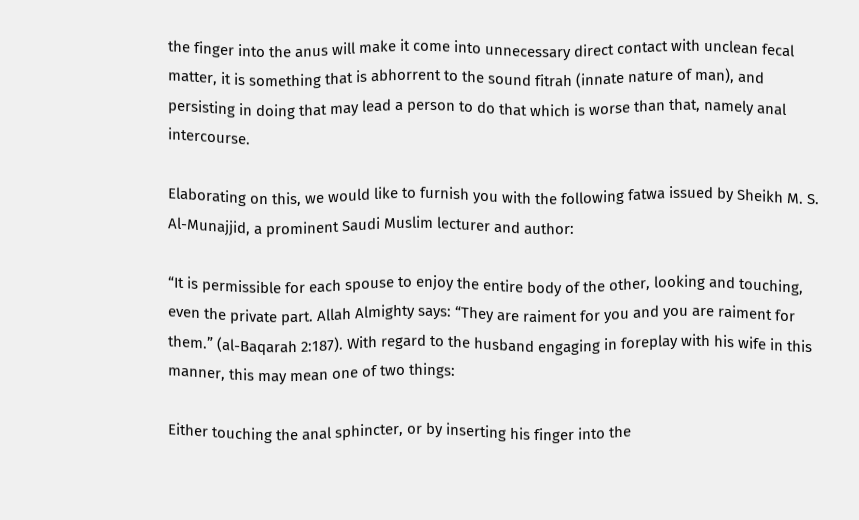the finger into the anus will make it come into unnecessary direct contact with unclean fecal matter, it is something that is abhorrent to the sound fitrah (innate nature of man), and persisting in doing that may lead a person to do that which is worse than that, namely anal intercourse.

Elaborating on this, we would like to furnish you with the following fatwa issued by Sheikh M. S. Al-Munajjid, a prominent Saudi Muslim lecturer and author:

“It is permissible for each spouse to enjoy the entire body of the other, looking and touching, even the private part. Allah Almighty says: “They are raiment for you and you are raiment for them.” (al-Baqarah 2:187). With regard to the husband engaging in foreplay with his wife in this manner, this may mean one of two things:

Either touching the anal sphincter, or by inserting his finger into the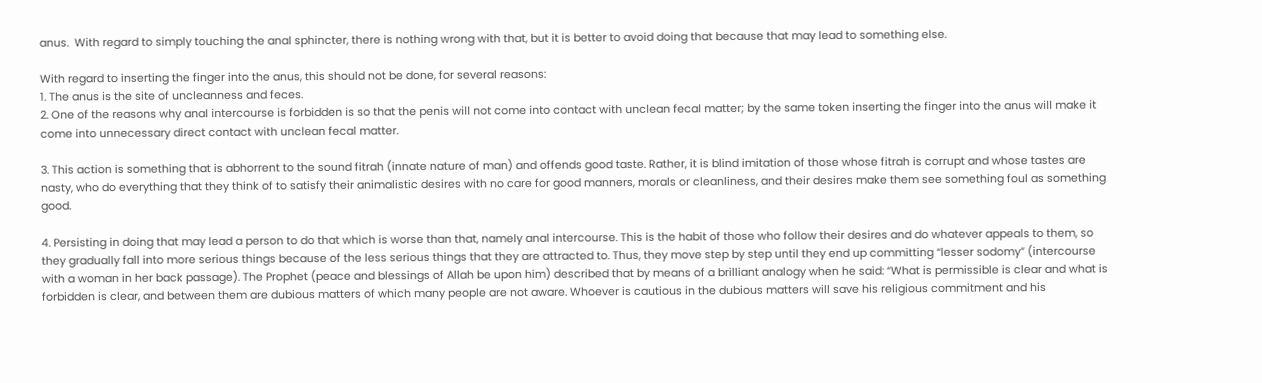anus.  With regard to simply touching the anal sphincter, there is nothing wrong with that, but it is better to avoid doing that because that may lead to something else.

With regard to inserting the finger into the anus, this should not be done, for several reasons:
1. The anus is the site of uncleanness and feces.
2. One of the reasons why anal intercourse is forbidden is so that the penis will not come into contact with unclean fecal matter; by the same token inserting the finger into the anus will make it come into unnecessary direct contact with unclean fecal matter.

3. This action is something that is abhorrent to the sound fitrah (innate nature of man) and offends good taste. Rather, it is blind imitation of those whose fitrah is corrupt and whose tastes are nasty, who do everything that they think of to satisfy their animalistic desires with no care for good manners, morals or cleanliness, and their desires make them see something foul as something good.

4. Persisting in doing that may lead a person to do that which is worse than that, namely anal intercourse. This is the habit of those who follow their desires and do whatever appeals to them, so they gradually fall into more serious things because of the less serious things that they are attracted to. Thus, they move step by step until they end up committing “lesser sodomy” (intercourse with a woman in her back passage). The Prophet (peace and blessings of Allah be upon him) described that by means of a brilliant analogy when he said: “What is permissible is clear and what is forbidden is clear, and between them are dubious matters of which many people are not aware. Whoever is cautious in the dubious matters will save his religious commitment and his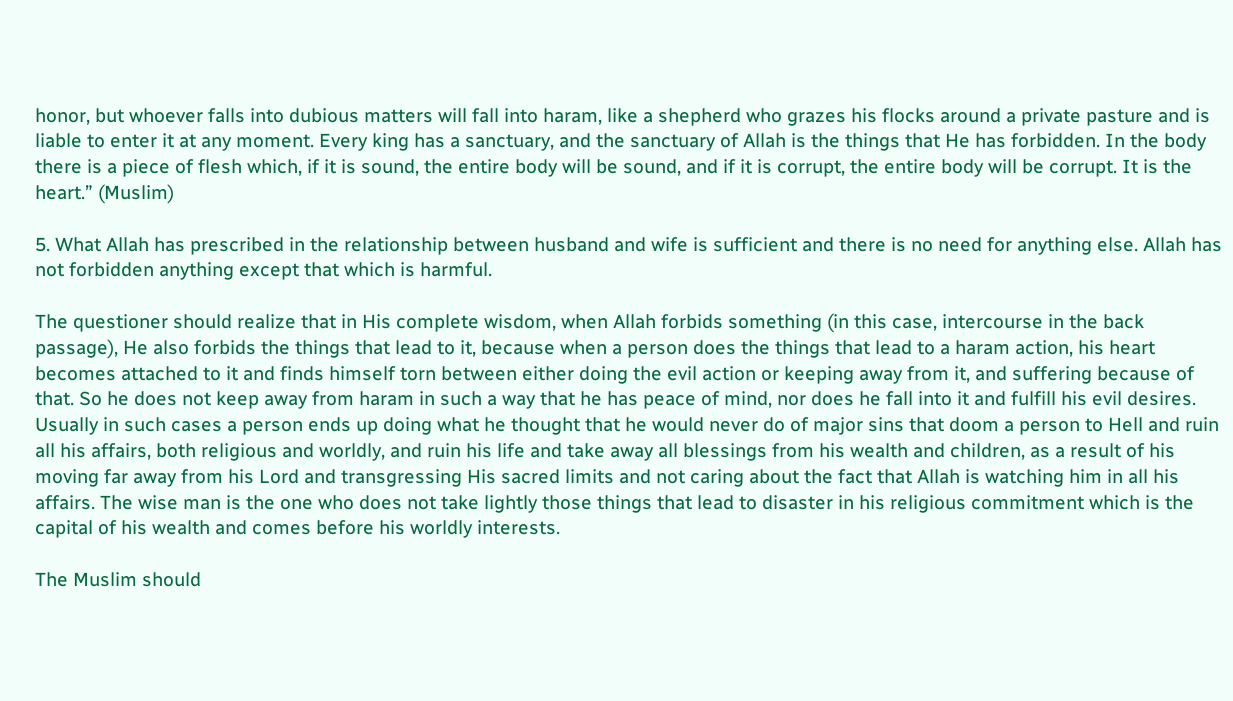honor, but whoever falls into dubious matters will fall into haram, like a shepherd who grazes his flocks around a private pasture and is liable to enter it at any moment. Every king has a sanctuary, and the sanctuary of Allah is the things that He has forbidden. In the body there is a piece of flesh which, if it is sound, the entire body will be sound, and if it is corrupt, the entire body will be corrupt. It is the heart.” (Muslim)

5. What Allah has prescribed in the relationship between husband and wife is sufficient and there is no need for anything else. Allah has not forbidden anything except that which is harmful.

The questioner should realize that in His complete wisdom, when Allah forbids something (in this case, intercourse in the back passage), He also forbids the things that lead to it, because when a person does the things that lead to a haram action, his heart becomes attached to it and finds himself torn between either doing the evil action or keeping away from it, and suffering because of that. So he does not keep away from haram in such a way that he has peace of mind, nor does he fall into it and fulfill his evil desires. Usually in such cases a person ends up doing what he thought that he would never do of major sins that doom a person to Hell and ruin all his affairs, both religious and worldly, and ruin his life and take away all blessings from his wealth and children, as a result of his moving far away from his Lord and transgressing His sacred limits and not caring about the fact that Allah is watching him in all his affairs. The wise man is the one who does not take lightly those things that lead to disaster in his religious commitment which is the capital of his wealth and comes before his worldly interests.

The Muslim should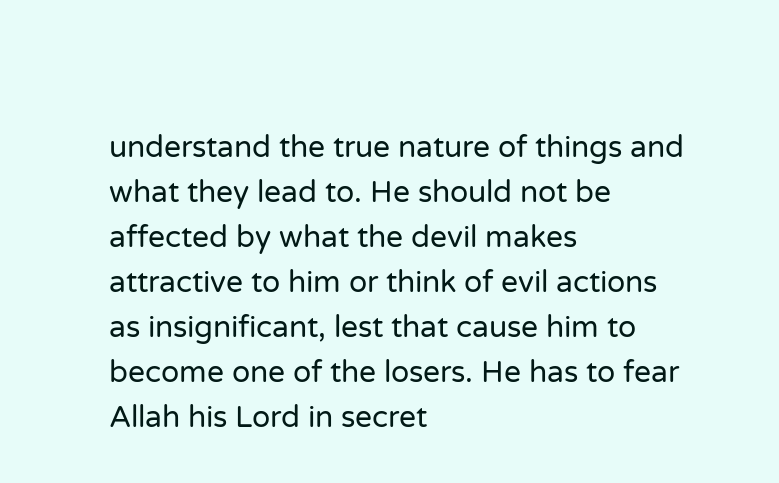understand the true nature of things and what they lead to. He should not be affected by what the devil makes attractive to him or think of evil actions as insignificant, lest that cause him to become one of the losers. He has to fear Allah his Lord in secret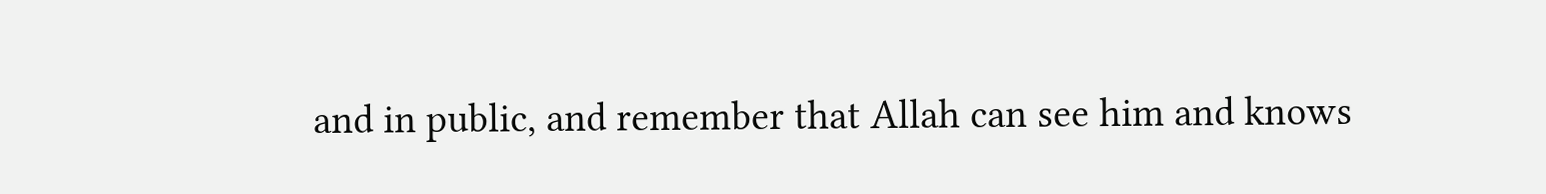and in public, and remember that Allah can see him and knows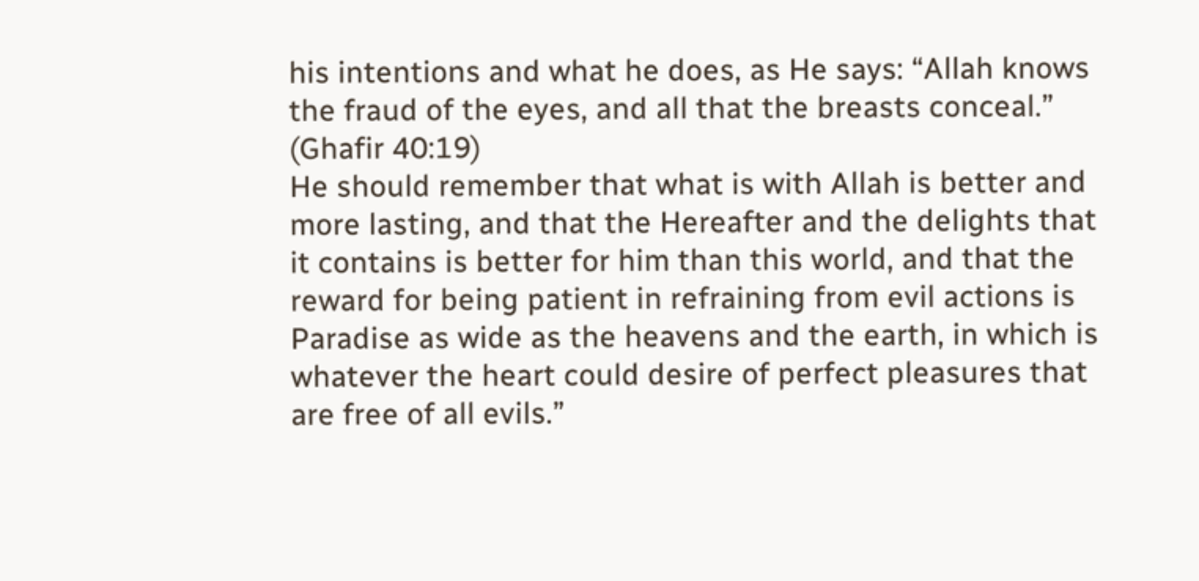his intentions and what he does, as He says: “Allah knows the fraud of the eyes, and all that the breasts conceal.” (Ghafir 40:19)
He should remember that what is with Allah is better and more lasting, and that the Hereafter and the delights that it contains is better for him than this world, and that the reward for being patient in refraining from evil actions is Paradise as wide as the heavens and the earth, in which is whatever the heart could desire of perfect pleasures that are free of all evils.”